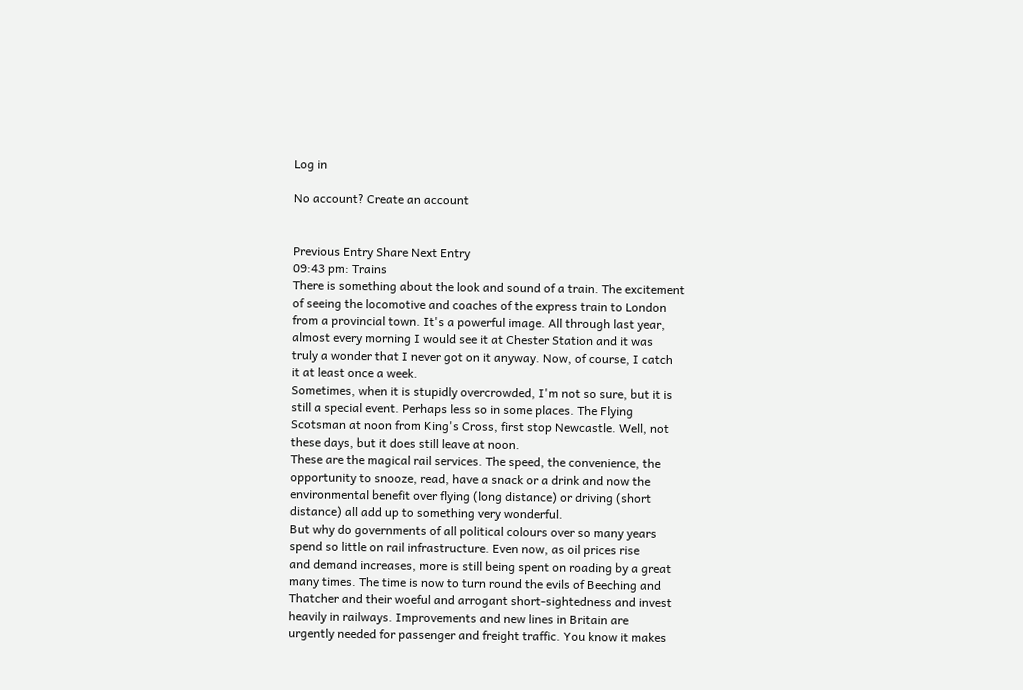Log in

No account? Create an account


Previous Entry Share Next Entry
09:43 pm: Trains
There is something about the look and sound of a train. The excitement
of seeing the locomotive and coaches of the express train to London
from a provincial town. It's a powerful image. All through last year,
almost every morning I would see it at Chester Station and it was
truly a wonder that I never got on it anyway. Now, of course, I catch
it at least once a week.
Sometimes, when it is stupidly overcrowded, I'm not so sure, but it is
still a special event. Perhaps less so in some places. The Flying
Scotsman at noon from King's Cross, first stop Newcastle. Well, not
these days, but it does still leave at noon.
These are the magical rail services. The speed, the convenience, the
opportunity to snooze, read, have a snack or a drink and now the
environmental benefit over flying (long distance) or driving (short
distance) all add up to something very wonderful.
But why do governments of all political colours over so many years
spend so little on rail infrastructure. Even now, as oil prices rise
and demand increases, more is still being spent on roading by a great
many times. The time is now to turn round the evils of Beeching and
Thatcher and their woeful and arrogant short-sightedness and invest
heavily in railways. Improvements and new lines in Britain are
urgently needed for passenger and freight traffic. You know it makes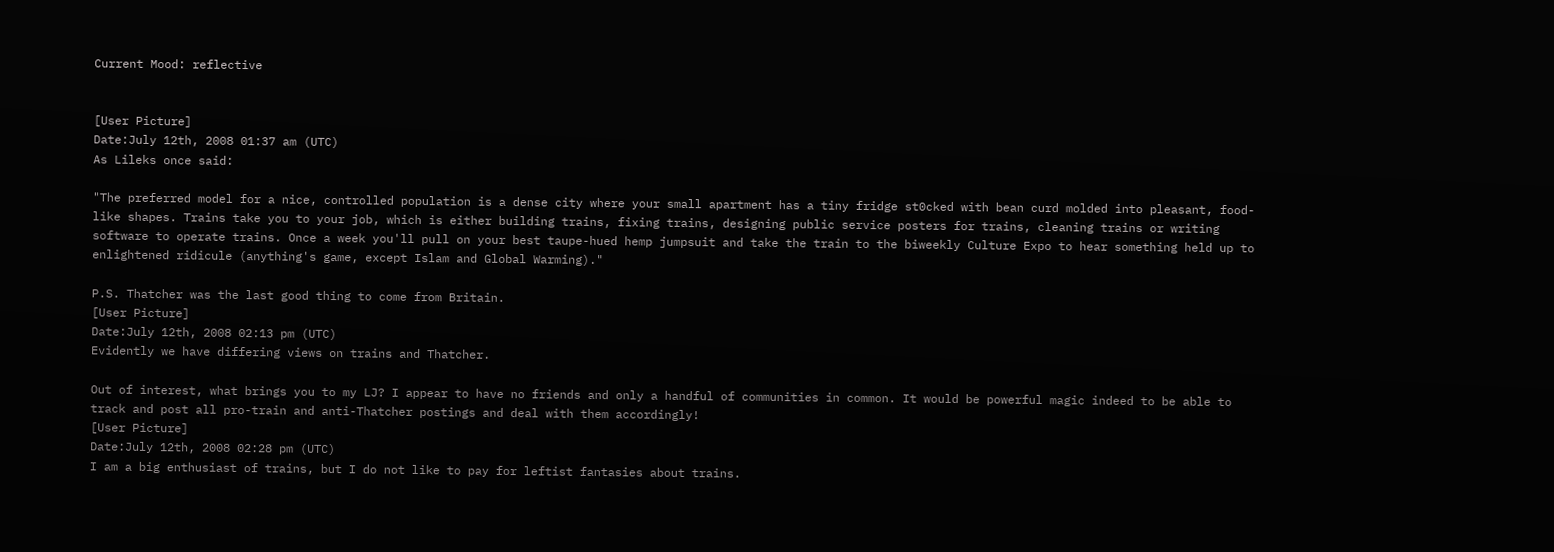Current Mood: reflective


[User Picture]
Date:July 12th, 2008 01:37 am (UTC)
As Lileks once said:

"The preferred model for a nice, controlled population is a dense city where your small apartment has a tiny fridge st0cked with bean curd molded into pleasant, food-like shapes. Trains take you to your job, which is either building trains, fixing trains, designing public service posters for trains, cleaning trains or writing software to operate trains. Once a week you'll pull on your best taupe-hued hemp jumpsuit and take the train to the biweekly Culture Expo to hear something held up to enlightened ridicule (anything's game, except Islam and Global Warming)."

P.S. Thatcher was the last good thing to come from Britain.
[User Picture]
Date:July 12th, 2008 02:13 pm (UTC)
Evidently we have differing views on trains and Thatcher.

Out of interest, what brings you to my LJ? I appear to have no friends and only a handful of communities in common. It would be powerful magic indeed to be able to track and post all pro-train and anti-Thatcher postings and deal with them accordingly!
[User Picture]
Date:July 12th, 2008 02:28 pm (UTC)
I am a big enthusiast of trains, but I do not like to pay for leftist fantasies about trains.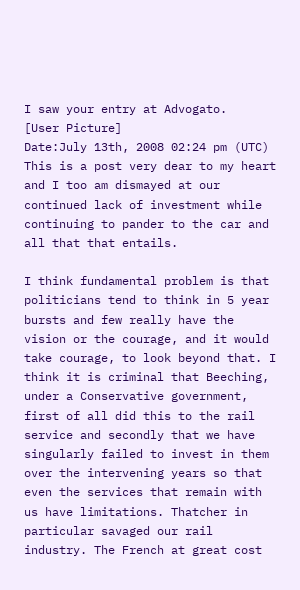I saw your entry at Advogato.
[User Picture]
Date:July 13th, 2008 02:24 pm (UTC)
This is a post very dear to my heart and I too am dismayed at our continued lack of investment while continuing to pander to the car and all that that entails.

I think fundamental problem is that politicians tend to think in 5 year bursts and few really have the vision or the courage, and it would take courage, to look beyond that. I think it is criminal that Beeching, under a Conservative government, first of all did this to the rail service and secondly that we have singularly failed to invest in them over the intervening years so that even the services that remain with us have limitations. Thatcher in particular savaged our rail industry. The French at great cost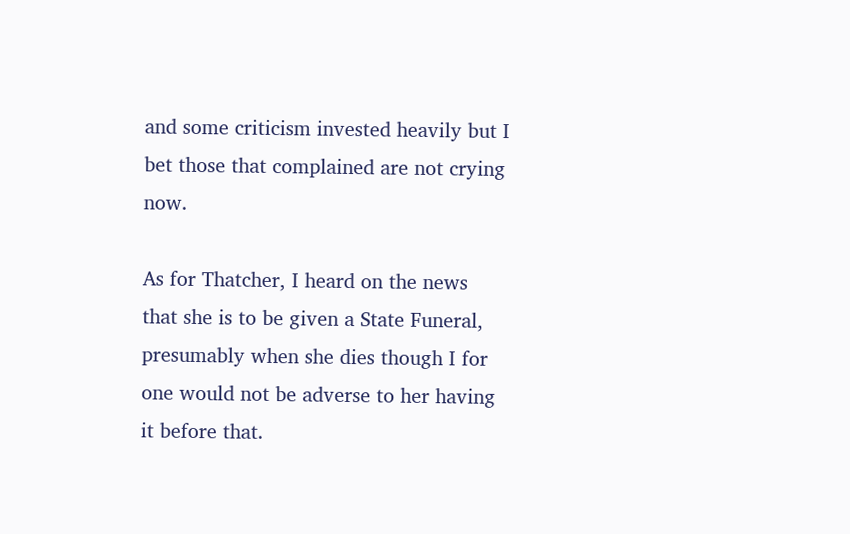and some criticism invested heavily but I bet those that complained are not crying now.

As for Thatcher, I heard on the news that she is to be given a State Funeral, presumably when she dies though I for one would not be adverse to her having it before that.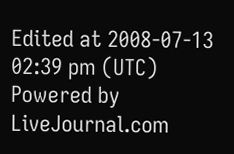Edited at 2008-07-13 02:39 pm (UTC)
Powered by LiveJournal.com